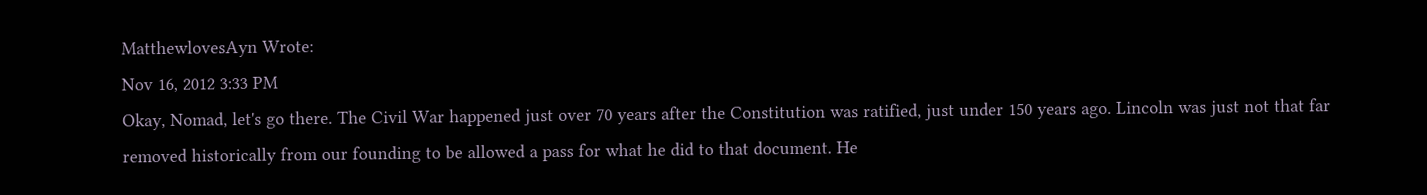MatthewlovesAyn Wrote:
Nov 16, 2012 3:33 PM
Okay, Nomad, let's go there. The Civil War happened just over 70 years after the Constitution was ratified, just under 150 years ago. Lincoln was just not that far removed historically from our founding to be allowed a pass for what he did to that document. He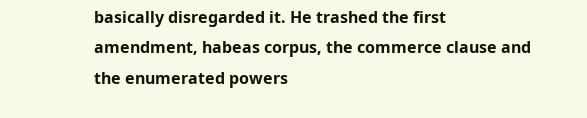basically disregarded it. He trashed the first amendment, habeas corpus, the commerce clause and the enumerated powers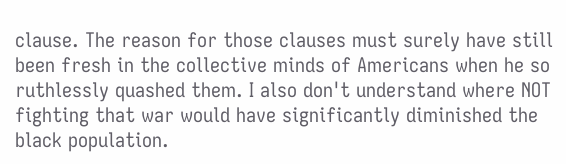clause. The reason for those clauses must surely have still been fresh in the collective minds of Americans when he so ruthlessly quashed them. I also don't understand where NOT fighting that war would have significantly diminished the black population.